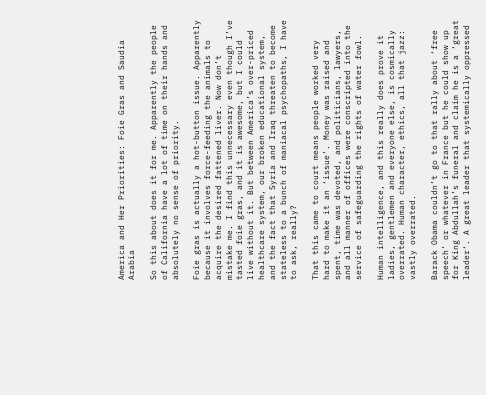America and Her Priorities: Foie Gras and Saudia Arabia

So this about does it for me. Apparently the people of California have a lot of time on their hands and absolutely no sense of priority.

Foie gras is actually a hot-button issue. Apparently because it involves force-feeding the animals to acquire the desired fattened liver. Now don’t mistake me. I find this unnecessary even though I’ve tasted foie gras, and it is awesome, but I could live without it. But between America’s over-priced healthcare system, our broken educational system, and the fact that Syria and Iraq threaten to become stateless to a bunch of maniacal psychopaths, I have to ask, really?

That this came to court means people worked very hard to make it an ‘issue’. Money was raised and spent, time was devoted, and politicians, lawyers, and all manner of offices were conscripted into the service of safeguarding the rights of water fowl.

Human intelligence, and this really does prove it ladies, gentlemen and everyone else, is cosmically overrated. Human character, ethics, all that jazz: vastly overrated.

Barack Obama couldn’t go to that rally about ‘free speech’ or whatever in France but he could show up for King Abdullah’s funeral and claim he is a ‘great leader‘. A great leader that systemically oppressed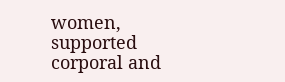women, supported corporal and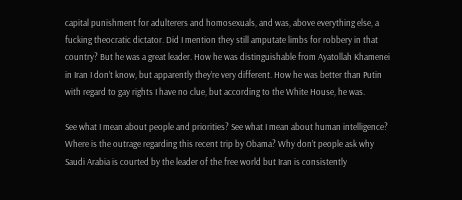capital punishment for adulterers and homosexuals, and was, above everything else, a fucking theocratic dictator. Did I mention they still amputate limbs for robbery in that country? But he was a great leader. How he was distinguishable from Ayatollah Khamenei in Iran I don’t know, but apparently they’re very different. How he was better than Putin with regard to gay rights I have no clue, but according to the White House, he was.

See what I mean about people and priorities? See what I mean about human intelligence? Where is the outrage regarding this recent trip by Obama? Why don’t people ask why Saudi Arabia is courted by the leader of the free world but Iran is consistently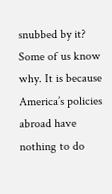snubbed by it? Some of us know why. It is because America’s policies abroad have nothing to do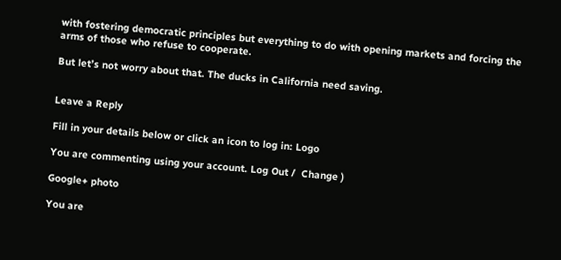with fostering democratic principles but everything to do with opening markets and forcing the arms of those who refuse to cooperate.

But let’s not worry about that. The ducks in California need saving.


Leave a Reply

Fill in your details below or click an icon to log in: Logo

You are commenting using your account. Log Out /  Change )

Google+ photo

You are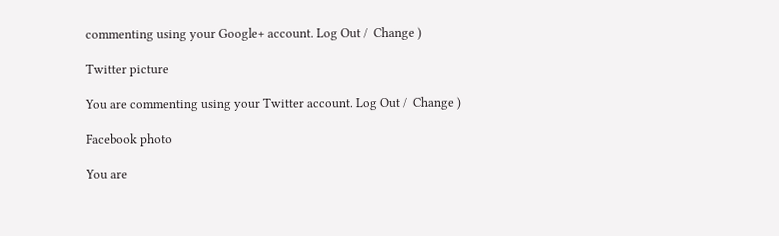commenting using your Google+ account. Log Out /  Change )

Twitter picture

You are commenting using your Twitter account. Log Out /  Change )

Facebook photo

You are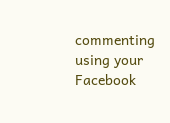commenting using your Facebook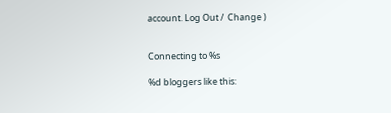account. Log Out /  Change )


Connecting to %s

%d bloggers like this: